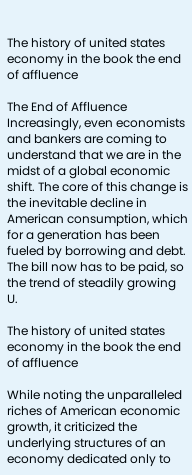The history of united states economy in the book the end of affluence

The End of Affluence Increasingly, even economists and bankers are coming to understand that we are in the midst of a global economic shift. The core of this change is the inevitable decline in American consumption, which for a generation has been fueled by borrowing and debt. The bill now has to be paid, so the trend of steadily growing U.

The history of united states economy in the book the end of affluence

While noting the unparalleled riches of American economic growth, it criticized the underlying structures of an economy dedicated only to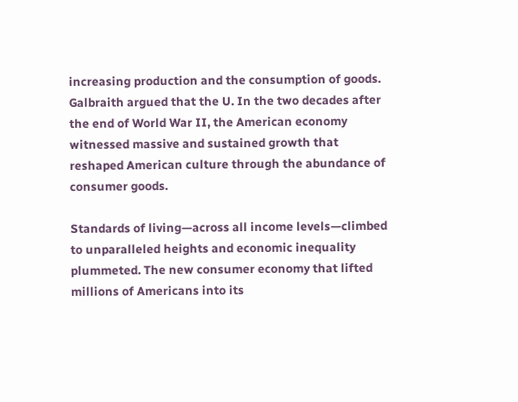increasing production and the consumption of goods. Galbraith argued that the U. In the two decades after the end of World War II, the American economy witnessed massive and sustained growth that reshaped American culture through the abundance of consumer goods.

Standards of living—across all income levels—climbed to unparalleled heights and economic inequality plummeted. The new consumer economy that lifted millions of Americans into its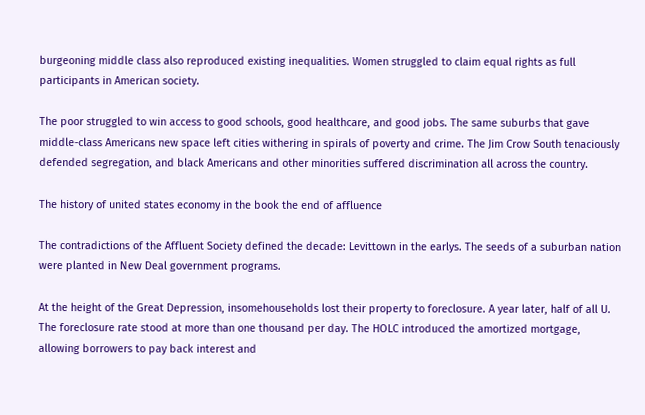burgeoning middle class also reproduced existing inequalities. Women struggled to claim equal rights as full participants in American society.

The poor struggled to win access to good schools, good healthcare, and good jobs. The same suburbs that gave middle-class Americans new space left cities withering in spirals of poverty and crime. The Jim Crow South tenaciously defended segregation, and black Americans and other minorities suffered discrimination all across the country.

The history of united states economy in the book the end of affluence

The contradictions of the Affluent Society defined the decade: Levittown in the earlys. The seeds of a suburban nation were planted in New Deal government programs.

At the height of the Great Depression, insomehouseholds lost their property to foreclosure. A year later, half of all U. The foreclosure rate stood at more than one thousand per day. The HOLC introduced the amortized mortgage, allowing borrowers to pay back interest and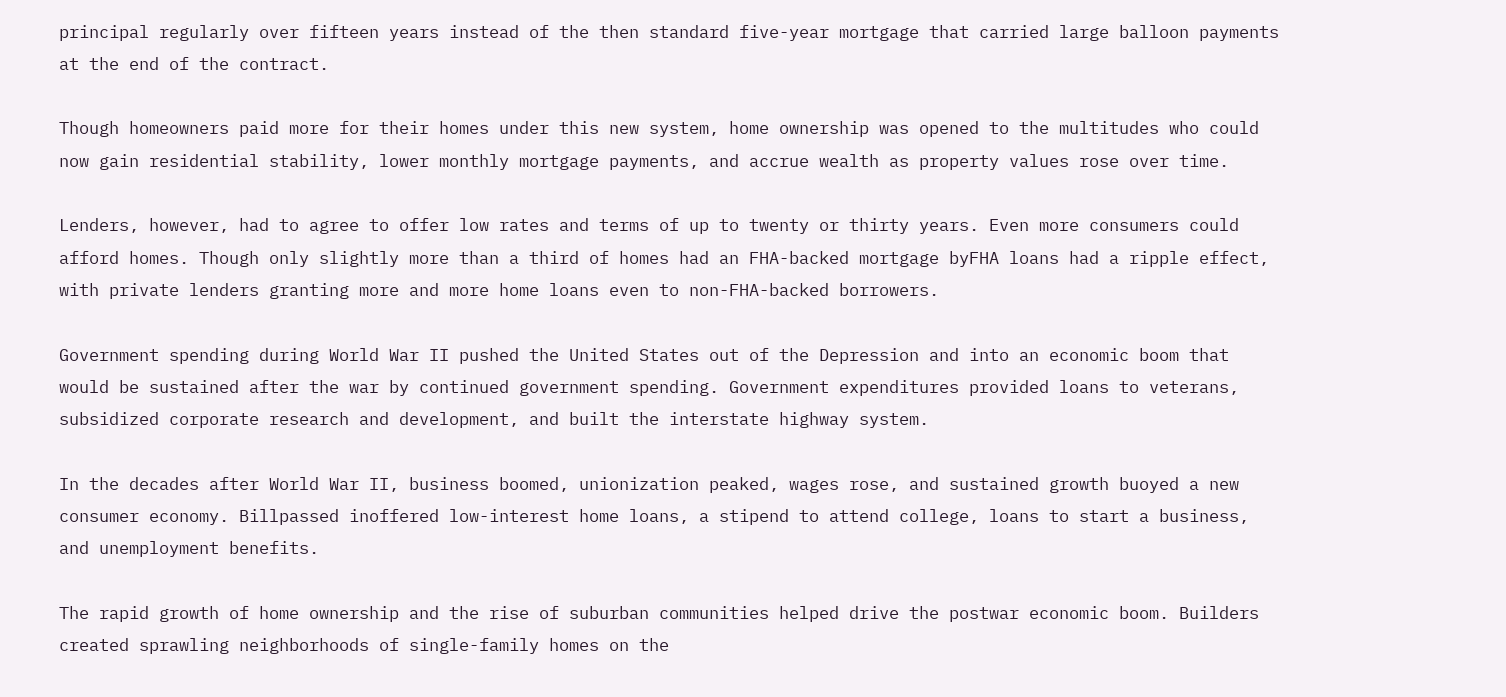principal regularly over fifteen years instead of the then standard five-year mortgage that carried large balloon payments at the end of the contract.

Though homeowners paid more for their homes under this new system, home ownership was opened to the multitudes who could now gain residential stability, lower monthly mortgage payments, and accrue wealth as property values rose over time.

Lenders, however, had to agree to offer low rates and terms of up to twenty or thirty years. Even more consumers could afford homes. Though only slightly more than a third of homes had an FHA-backed mortgage byFHA loans had a ripple effect, with private lenders granting more and more home loans even to non-FHA-backed borrowers.

Government spending during World War II pushed the United States out of the Depression and into an economic boom that would be sustained after the war by continued government spending. Government expenditures provided loans to veterans, subsidized corporate research and development, and built the interstate highway system.

In the decades after World War II, business boomed, unionization peaked, wages rose, and sustained growth buoyed a new consumer economy. Billpassed inoffered low-interest home loans, a stipend to attend college, loans to start a business, and unemployment benefits.

The rapid growth of home ownership and the rise of suburban communities helped drive the postwar economic boom. Builders created sprawling neighborhoods of single-family homes on the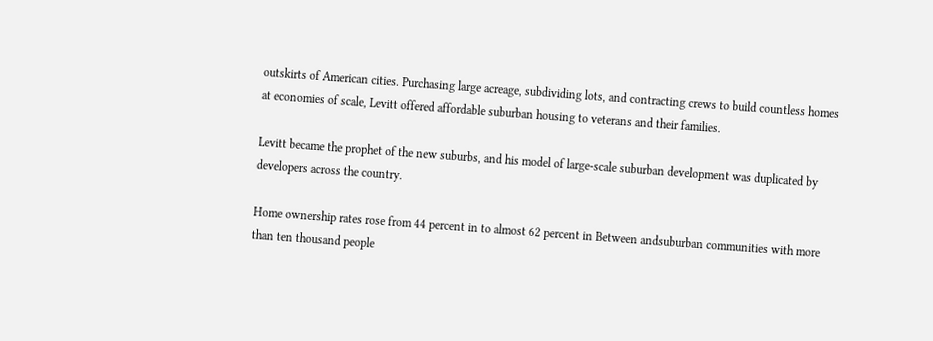outskirts of American cities. Purchasing large acreage, subdividing lots, and contracting crews to build countless homes at economies of scale, Levitt offered affordable suburban housing to veterans and their families.

Levitt became the prophet of the new suburbs, and his model of large-scale suburban development was duplicated by developers across the country.

Home ownership rates rose from 44 percent in to almost 62 percent in Between andsuburban communities with more than ten thousand people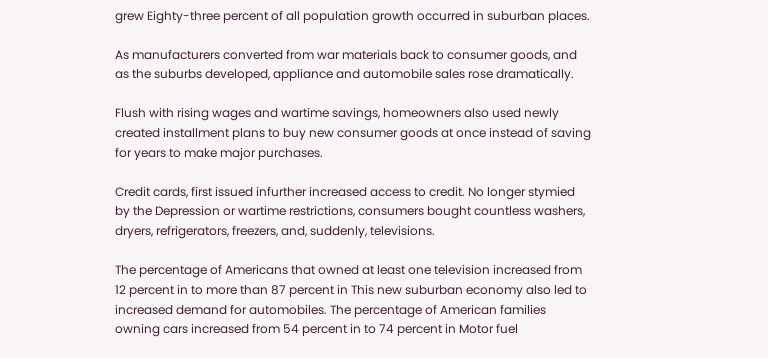grew Eighty-three percent of all population growth occurred in suburban places.

As manufacturers converted from war materials back to consumer goods, and as the suburbs developed, appliance and automobile sales rose dramatically.

Flush with rising wages and wartime savings, homeowners also used newly created installment plans to buy new consumer goods at once instead of saving for years to make major purchases.

Credit cards, first issued infurther increased access to credit. No longer stymied by the Depression or wartime restrictions, consumers bought countless washers, dryers, refrigerators, freezers, and, suddenly, televisions.

The percentage of Americans that owned at least one television increased from 12 percent in to more than 87 percent in This new suburban economy also led to increased demand for automobiles. The percentage of American families owning cars increased from 54 percent in to 74 percent in Motor fuel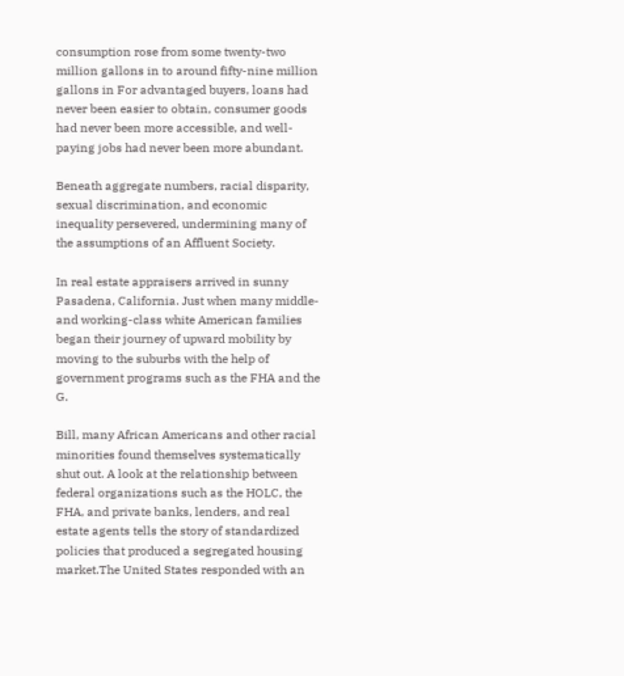consumption rose from some twenty-two million gallons in to around fifty-nine million gallons in For advantaged buyers, loans had never been easier to obtain, consumer goods had never been more accessible, and well-paying jobs had never been more abundant.

Beneath aggregate numbers, racial disparity, sexual discrimination, and economic inequality persevered, undermining many of the assumptions of an Affluent Society.

In real estate appraisers arrived in sunny Pasadena, California. Just when many middle- and working-class white American families began their journey of upward mobility by moving to the suburbs with the help of government programs such as the FHA and the G.

Bill, many African Americans and other racial minorities found themselves systematically shut out. A look at the relationship between federal organizations such as the HOLC, the FHA, and private banks, lenders, and real estate agents tells the story of standardized policies that produced a segregated housing market.The United States responded with an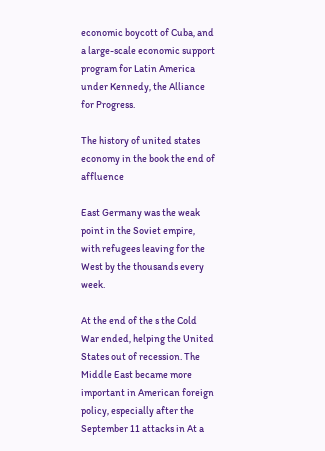economic boycott of Cuba, and a large-scale economic support program for Latin America under Kennedy, the Alliance for Progress.

The history of united states economy in the book the end of affluence

East Germany was the weak point in the Soviet empire, with refugees leaving for the West by the thousands every week.

At the end of the s the Cold War ended, helping the United States out of recession. The Middle East became more important in American foreign policy, especially after the September 11 attacks in At a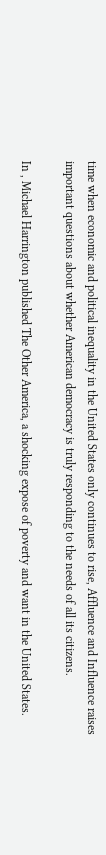time when economic and political inequality in the United States only continues to rise, Affluence and Influence raises important questions about whether American democracy is truly responding to the needs of all its citizens.

In , Michael Harrington published The Other America, a shocking expose of poverty and want in the United States.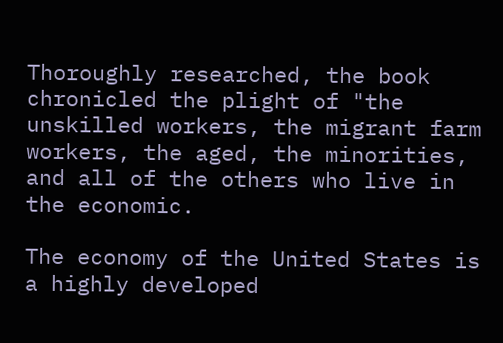Thoroughly researched, the book chronicled the plight of "the unskilled workers, the migrant farm workers, the aged, the minorities, and all of the others who live in the economic.

The economy of the United States is a highly developed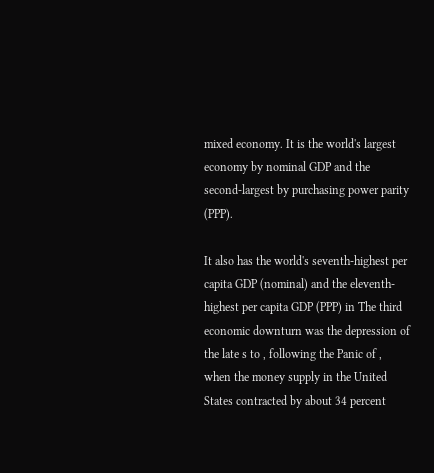mixed economy. It is the world's largest economy by nominal GDP and the second-largest by purchasing power parity (PPP).

It also has the world's seventh-highest per capita GDP (nominal) and the eleventh-highest per capita GDP (PPP) in The third economic downturn was the depression of the late s to , following the Panic of , when the money supply in the United States contracted by about 34 percent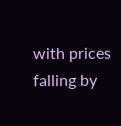with prices falling by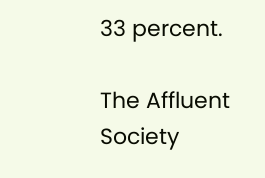33 percent.

The Affluent Society